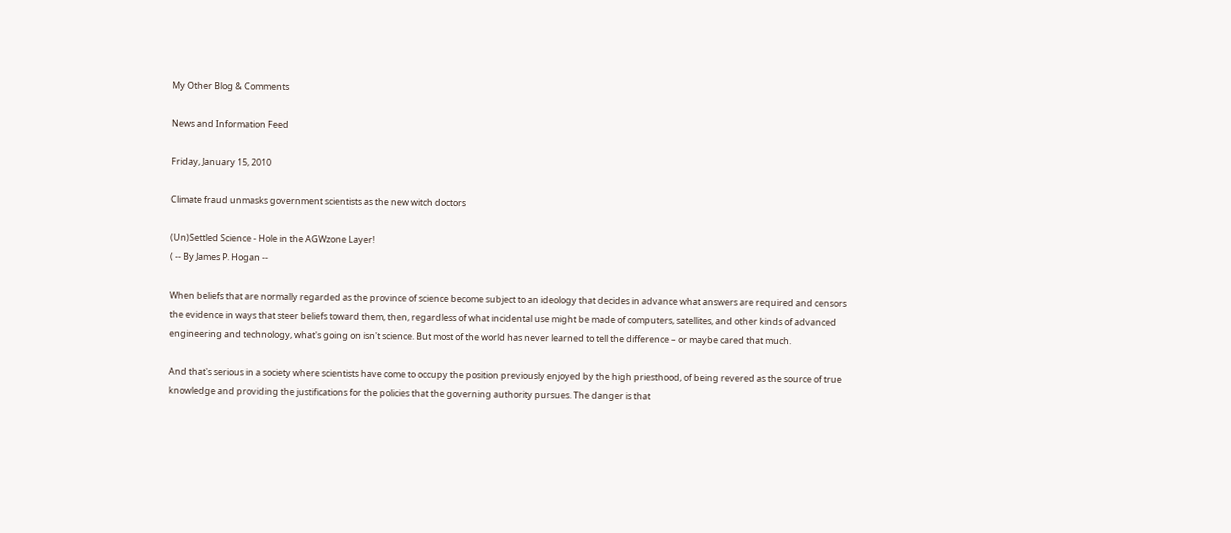My Other Blog & Comments

News and Information Feed

Friday, January 15, 2010

Climate fraud unmasks government scientists as the new witch doctors

(Un)Settled Science - Hole in the AGWzone Layer!
( -- By James P. Hogan --

When beliefs that are normally regarded as the province of science become subject to an ideology that decides in advance what answers are required and censors the evidence in ways that steer beliefs toward them, then, regardless of what incidental use might be made of computers, satellites, and other kinds of advanced engineering and technology, what's going on isn't science. But most of the world has never learned to tell the difference – or maybe cared that much.

And that's serious in a society where scientists have come to occupy the position previously enjoyed by the high priesthood, of being revered as the source of true knowledge and providing the justifications for the policies that the governing authority pursues. The danger is that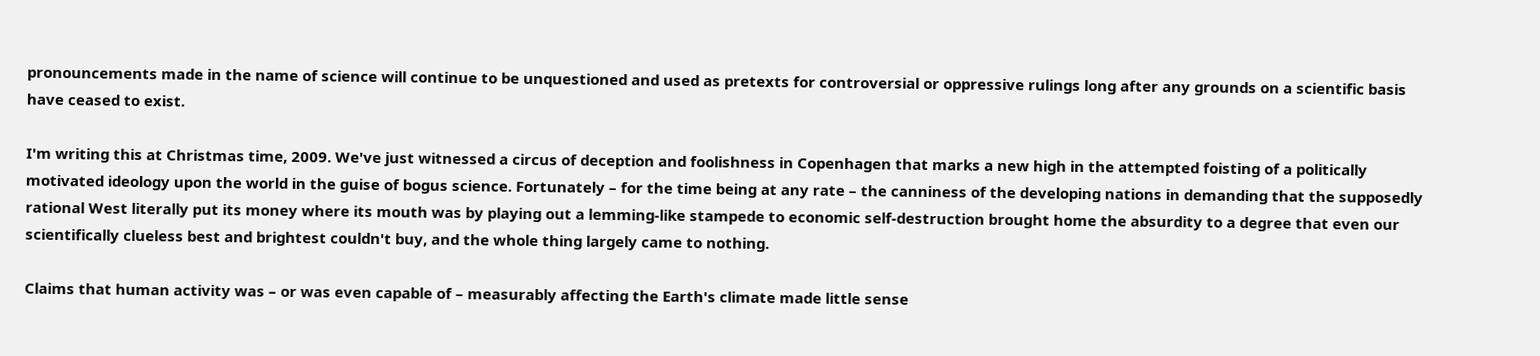pronouncements made in the name of science will continue to be unquestioned and used as pretexts for controversial or oppressive rulings long after any grounds on a scientific basis have ceased to exist.

I'm writing this at Christmas time, 2009. We've just witnessed a circus of deception and foolishness in Copenhagen that marks a new high in the attempted foisting of a politically motivated ideology upon the world in the guise of bogus science. Fortunately – for the time being at any rate – the canniness of the developing nations in demanding that the supposedly rational West literally put its money where its mouth was by playing out a lemming-like stampede to economic self-destruction brought home the absurdity to a degree that even our scientifically clueless best and brightest couldn't buy, and the whole thing largely came to nothing.

Claims that human activity was – or was even capable of – measurably affecting the Earth's climate made little sense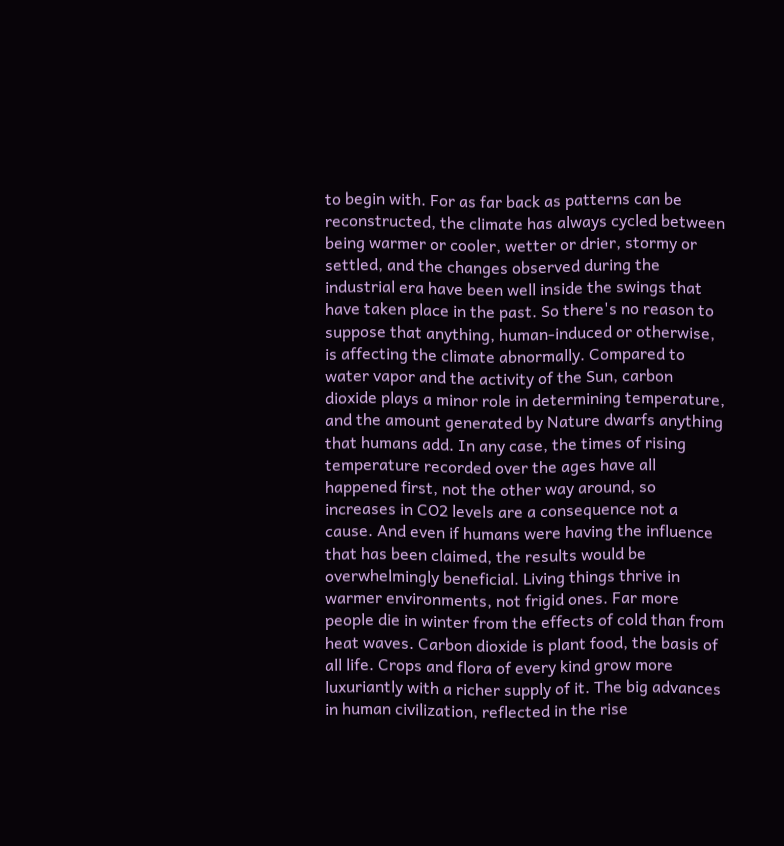to begin with. For as far back as patterns can be reconstructed, the climate has always cycled between being warmer or cooler, wetter or drier, stormy or settled, and the changes observed during the industrial era have been well inside the swings that have taken place in the past. So there's no reason to suppose that anything, human-induced or otherwise, is affecting the climate abnormally. Compared to water vapor and the activity of the Sun, carbon dioxide plays a minor role in determining temperature, and the amount generated by Nature dwarfs anything that humans add. In any case, the times of rising temperature recorded over the ages have all happened first, not the other way around, so increases in CO2 levels are a consequence not a cause. And even if humans were having the influence that has been claimed, the results would be overwhelmingly beneficial. Living things thrive in warmer environments, not frigid ones. Far more people die in winter from the effects of cold than from heat waves. Carbon dioxide is plant food, the basis of all life. Crops and flora of every kind grow more luxuriantly with a richer supply of it. The big advances in human civilization, reflected in the rise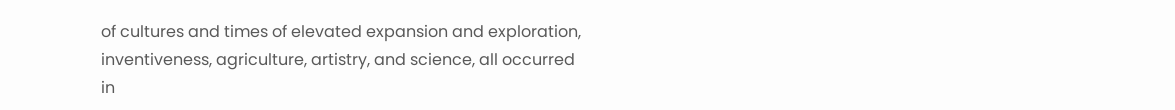of cultures and times of elevated expansion and exploration, inventiveness, agriculture, artistry, and science, all occurred in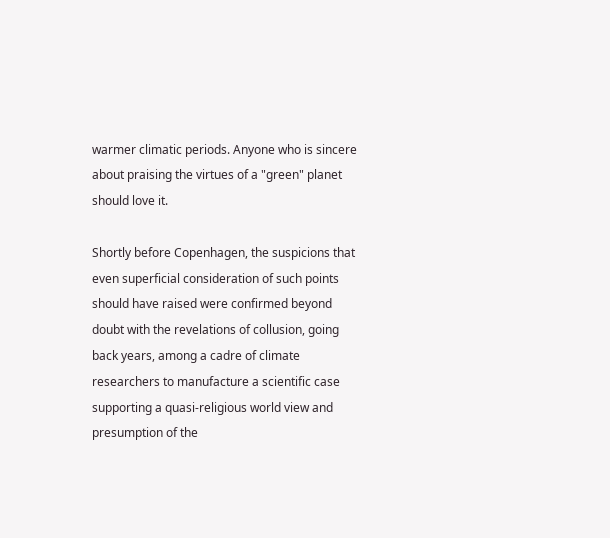warmer climatic periods. Anyone who is sincere about praising the virtues of a "green" planet should love it.

Shortly before Copenhagen, the suspicions that even superficial consideration of such points should have raised were confirmed beyond doubt with the revelations of collusion, going back years, among a cadre of climate researchers to manufacture a scientific case supporting a quasi-religious world view and presumption of the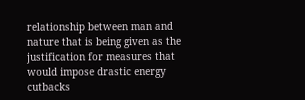relationship between man and nature that is being given as the justification for measures that would impose drastic energy cutbacks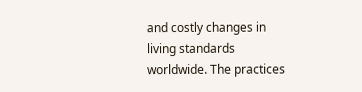and costly changes in living standards worldwide. The practices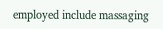employed include massaging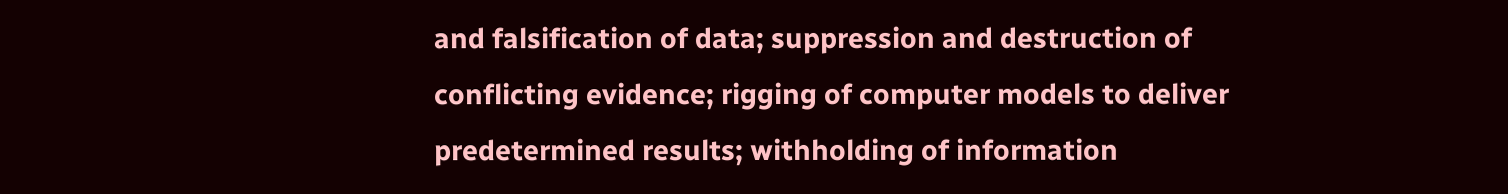and falsification of data; suppression and destruction of conflicting evidence; rigging of computer models to deliver predetermined results; withholding of information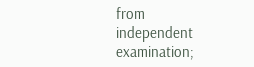from independent examination;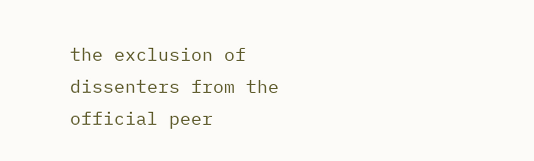the exclusion of dissenters from the official peer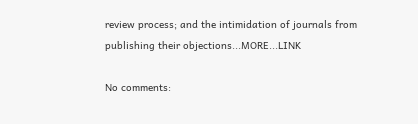review process; and the intimidation of journals from publishing their objections...MORE...LINK

No comments: